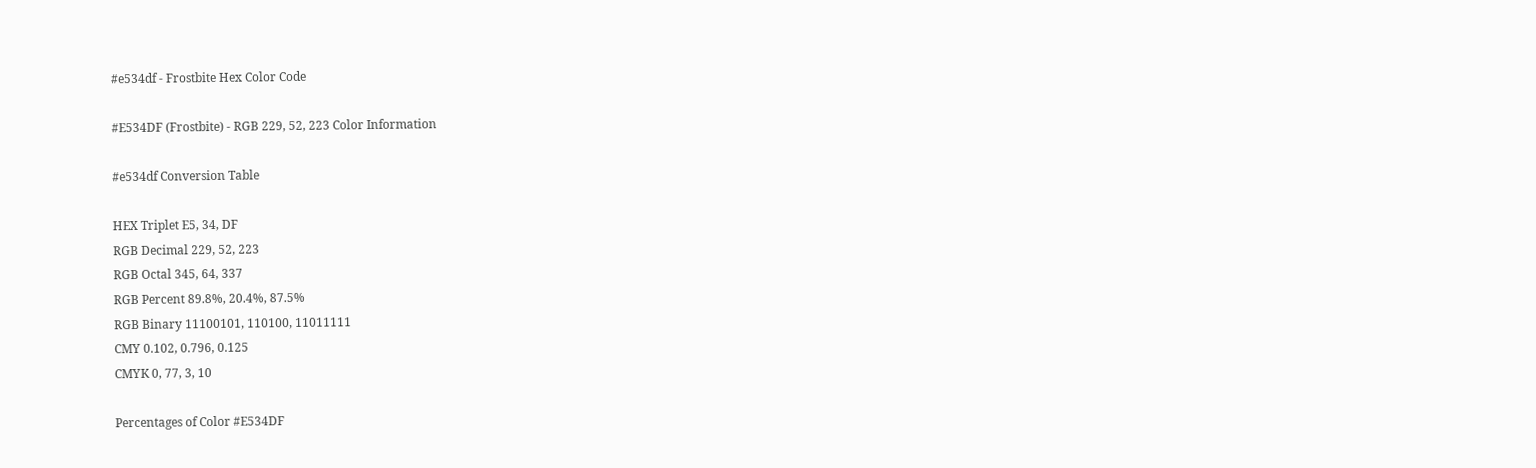#e534df - Frostbite Hex Color Code

#E534DF (Frostbite) - RGB 229, 52, 223 Color Information

#e534df Conversion Table

HEX Triplet E5, 34, DF
RGB Decimal 229, 52, 223
RGB Octal 345, 64, 337
RGB Percent 89.8%, 20.4%, 87.5%
RGB Binary 11100101, 110100, 11011111
CMY 0.102, 0.796, 0.125
CMYK 0, 77, 3, 10

Percentages of Color #E534DF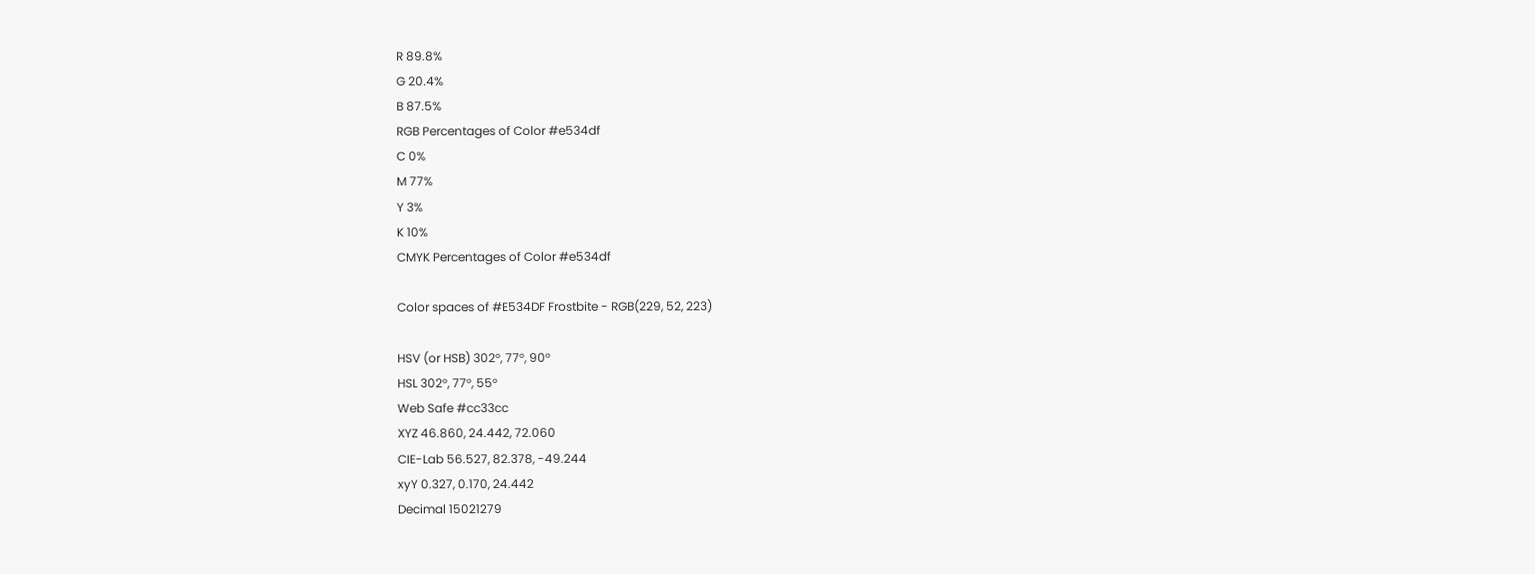R 89.8%
G 20.4%
B 87.5%
RGB Percentages of Color #e534df
C 0%
M 77%
Y 3%
K 10%
CMYK Percentages of Color #e534df

Color spaces of #E534DF Frostbite - RGB(229, 52, 223)

HSV (or HSB) 302°, 77°, 90°
HSL 302°, 77°, 55°
Web Safe #cc33cc
XYZ 46.860, 24.442, 72.060
CIE-Lab 56.527, 82.378, -49.244
xyY 0.327, 0.170, 24.442
Decimal 15021279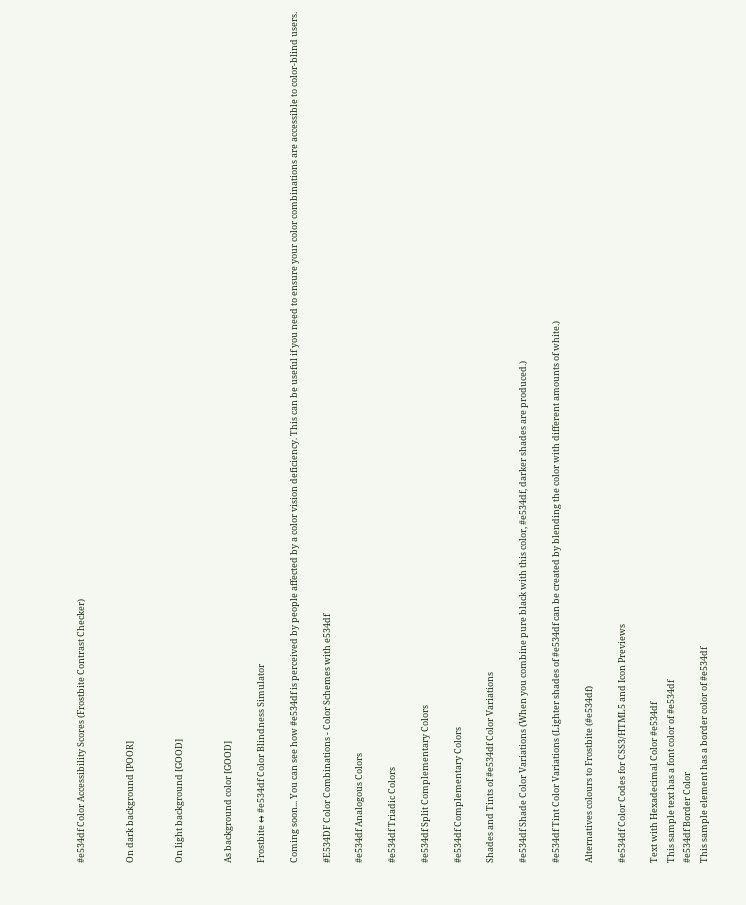#e534df Color Accessibility Scores (Frostbite Contrast Checker)


On dark background [POOR]


On light background [GOOD]


As background color [GOOD]

Frostbite ↔ #e534df Color Blindness Simulator

Coming soon... You can see how #e534df is perceived by people affected by a color vision deficiency. This can be useful if you need to ensure your color combinations are accessible to color-blind users.

#E534DF Color Combinations - Color Schemes with e534df

#e534df Analogous Colors

#e534df Triadic Colors

#e534df Split Complementary Colors

#e534df Complementary Colors

Shades and Tints of #e534df Color Variations

#e534df Shade Color Variations (When you combine pure black with this color, #e534df, darker shades are produced.)

#e534df Tint Color Variations (Lighter shades of #e534df can be created by blending the color with different amounts of white.)

Alternatives colours to Frostbite (#e534df)

#e534df Color Codes for CSS3/HTML5 and Icon Previews

Text with Hexadecimal Color #e534df
This sample text has a font color of #e534df
#e534df Border Color
This sample element has a border color of #e534df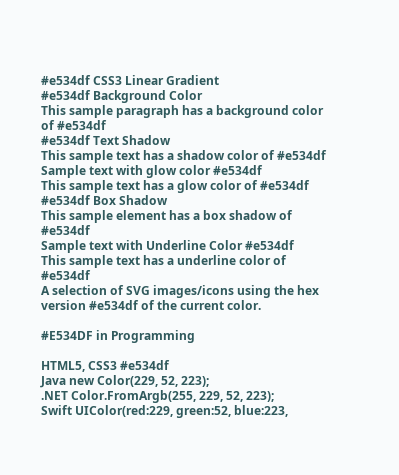#e534df CSS3 Linear Gradient
#e534df Background Color
This sample paragraph has a background color of #e534df
#e534df Text Shadow
This sample text has a shadow color of #e534df
Sample text with glow color #e534df
This sample text has a glow color of #e534df
#e534df Box Shadow
This sample element has a box shadow of #e534df
Sample text with Underline Color #e534df
This sample text has a underline color of #e534df
A selection of SVG images/icons using the hex version #e534df of the current color.

#E534DF in Programming

HTML5, CSS3 #e534df
Java new Color(229, 52, 223);
.NET Color.FromArgb(255, 229, 52, 223);
Swift UIColor(red:229, green:52, blue:223,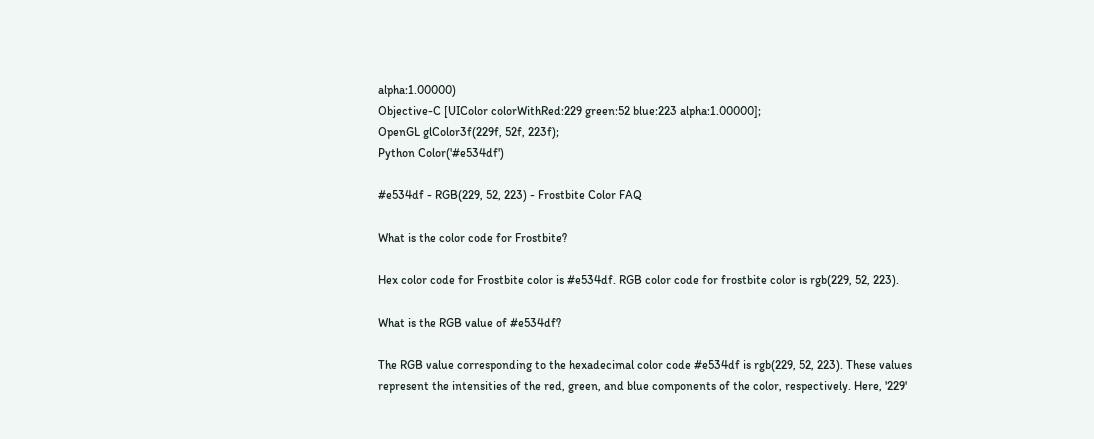alpha:1.00000)
Objective-C [UIColor colorWithRed:229 green:52 blue:223 alpha:1.00000];
OpenGL glColor3f(229f, 52f, 223f);
Python Color('#e534df')

#e534df - RGB(229, 52, 223) - Frostbite Color FAQ

What is the color code for Frostbite?

Hex color code for Frostbite color is #e534df. RGB color code for frostbite color is rgb(229, 52, 223).

What is the RGB value of #e534df?

The RGB value corresponding to the hexadecimal color code #e534df is rgb(229, 52, 223). These values represent the intensities of the red, green, and blue components of the color, respectively. Here, '229'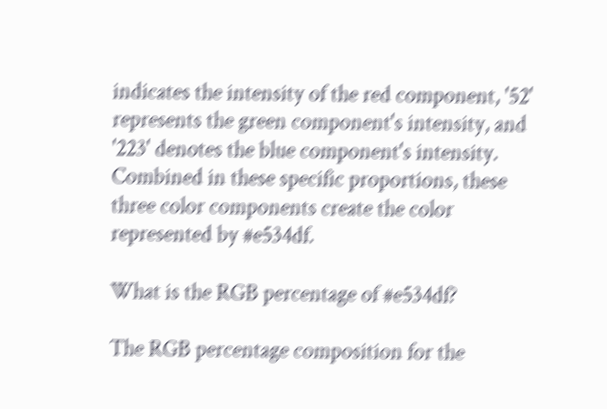indicates the intensity of the red component, '52' represents the green component's intensity, and '223' denotes the blue component's intensity. Combined in these specific proportions, these three color components create the color represented by #e534df.

What is the RGB percentage of #e534df?

The RGB percentage composition for the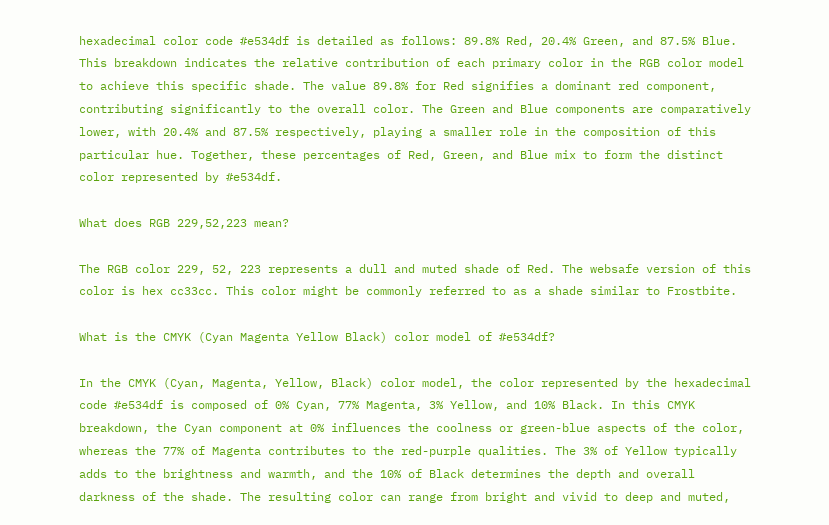hexadecimal color code #e534df is detailed as follows: 89.8% Red, 20.4% Green, and 87.5% Blue. This breakdown indicates the relative contribution of each primary color in the RGB color model to achieve this specific shade. The value 89.8% for Red signifies a dominant red component, contributing significantly to the overall color. The Green and Blue components are comparatively lower, with 20.4% and 87.5% respectively, playing a smaller role in the composition of this particular hue. Together, these percentages of Red, Green, and Blue mix to form the distinct color represented by #e534df.

What does RGB 229,52,223 mean?

The RGB color 229, 52, 223 represents a dull and muted shade of Red. The websafe version of this color is hex cc33cc. This color might be commonly referred to as a shade similar to Frostbite.

What is the CMYK (Cyan Magenta Yellow Black) color model of #e534df?

In the CMYK (Cyan, Magenta, Yellow, Black) color model, the color represented by the hexadecimal code #e534df is composed of 0% Cyan, 77% Magenta, 3% Yellow, and 10% Black. In this CMYK breakdown, the Cyan component at 0% influences the coolness or green-blue aspects of the color, whereas the 77% of Magenta contributes to the red-purple qualities. The 3% of Yellow typically adds to the brightness and warmth, and the 10% of Black determines the depth and overall darkness of the shade. The resulting color can range from bright and vivid to deep and muted,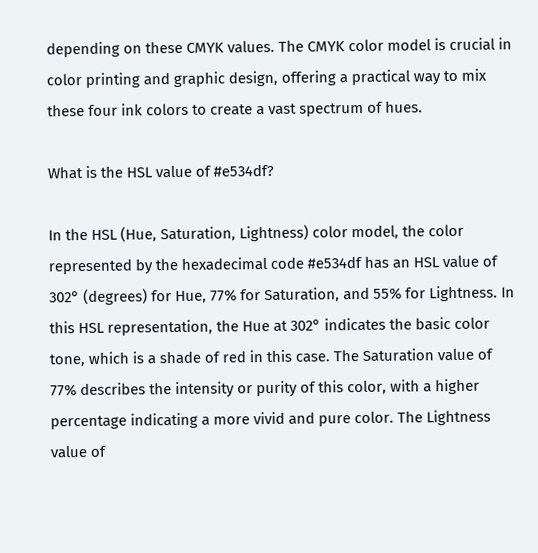depending on these CMYK values. The CMYK color model is crucial in color printing and graphic design, offering a practical way to mix these four ink colors to create a vast spectrum of hues.

What is the HSL value of #e534df?

In the HSL (Hue, Saturation, Lightness) color model, the color represented by the hexadecimal code #e534df has an HSL value of 302° (degrees) for Hue, 77% for Saturation, and 55% for Lightness. In this HSL representation, the Hue at 302° indicates the basic color tone, which is a shade of red in this case. The Saturation value of 77% describes the intensity or purity of this color, with a higher percentage indicating a more vivid and pure color. The Lightness value of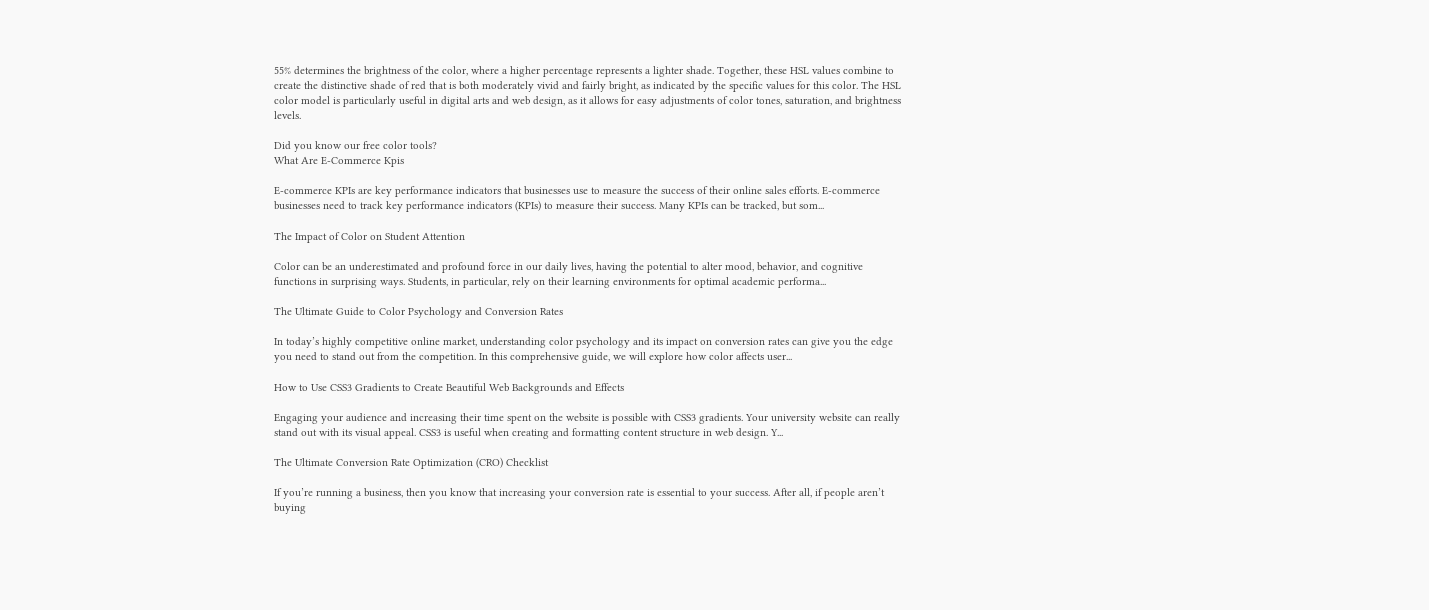55% determines the brightness of the color, where a higher percentage represents a lighter shade. Together, these HSL values combine to create the distinctive shade of red that is both moderately vivid and fairly bright, as indicated by the specific values for this color. The HSL color model is particularly useful in digital arts and web design, as it allows for easy adjustments of color tones, saturation, and brightness levels.

Did you know our free color tools?
What Are E-Commerce Kpis

E-commerce KPIs are key performance indicators that businesses use to measure the success of their online sales efforts. E-commerce businesses need to track key performance indicators (KPIs) to measure their success. Many KPIs can be tracked, but som...

The Impact of Color on Student Attention

Color can be an underestimated and profound force in our daily lives, having the potential to alter mood, behavior, and cognitive functions in surprising ways. Students, in particular, rely on their learning environments for optimal academic performa...

The Ultimate Guide to Color Psychology and Conversion Rates

In today’s highly competitive online market, understanding color psychology and its impact on conversion rates can give you the edge you need to stand out from the competition. In this comprehensive guide, we will explore how color affects user...

How to Use CSS3 Gradients to Create Beautiful Web Backgrounds and Effects

Engaging your audience and increasing their time spent on the website is possible with CSS3 gradients. Your university website can really stand out with its visual appeal. CSS3 is useful when creating and formatting content structure in web design. Y...

The Ultimate Conversion Rate Optimization (CRO) Checklist

If you’re running a business, then you know that increasing your conversion rate is essential to your success. After all, if people aren’t buying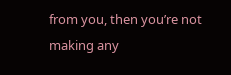from you, then you’re not making any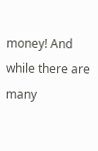money! And while there are many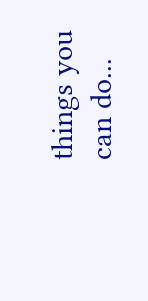things you can do...